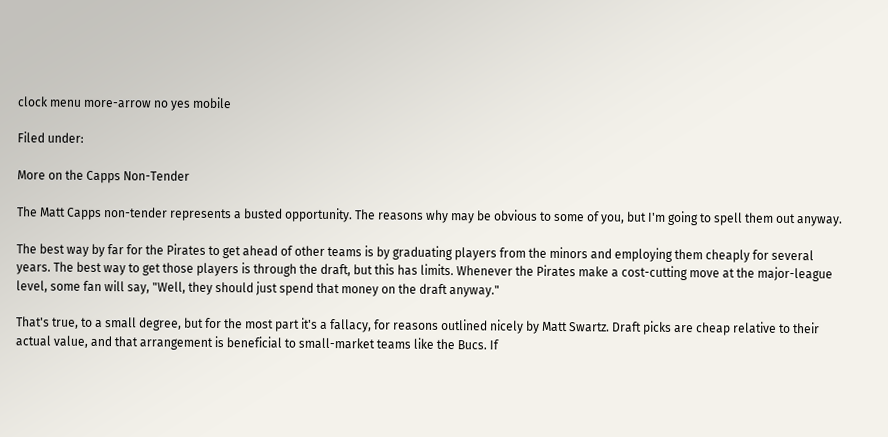clock menu more-arrow no yes mobile

Filed under:

More on the Capps Non-Tender

The Matt Capps non-tender represents a busted opportunity. The reasons why may be obvious to some of you, but I'm going to spell them out anyway.

The best way by far for the Pirates to get ahead of other teams is by graduating players from the minors and employing them cheaply for several years. The best way to get those players is through the draft, but this has limits. Whenever the Pirates make a cost-cutting move at the major-league level, some fan will say, "Well, they should just spend that money on the draft anyway."

That's true, to a small degree, but for the most part it's a fallacy, for reasons outlined nicely by Matt Swartz. Draft picks are cheap relative to their actual value, and that arrangement is beneficial to small-market teams like the Bucs. If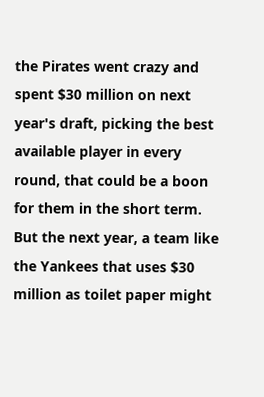the Pirates went crazy and spent $30 million on next year's draft, picking the best available player in every round, that could be a boon for them in the short term. But the next year, a team like the Yankees that uses $30 million as toilet paper might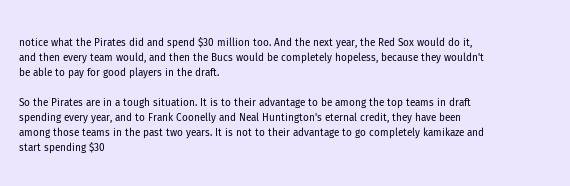notice what the Pirates did and spend $30 million too. And the next year, the Red Sox would do it, and then every team would, and then the Bucs would be completely hopeless, because they wouldn't be able to pay for good players in the draft.

So the Pirates are in a tough situation. It is to their advantage to be among the top teams in draft spending every year, and to Frank Coonelly and Neal Huntington's eternal credit, they have been among those teams in the past two years. It is not to their advantage to go completely kamikaze and start spending $30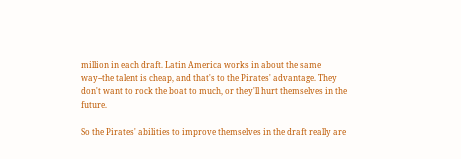million in each draft. Latin America works in about the same way--the talent is cheap, and that's to the Pirates' advantage. They don't want to rock the boat to much, or they'll hurt themselves in the future.

So the Pirates' abilities to improve themselves in the draft really are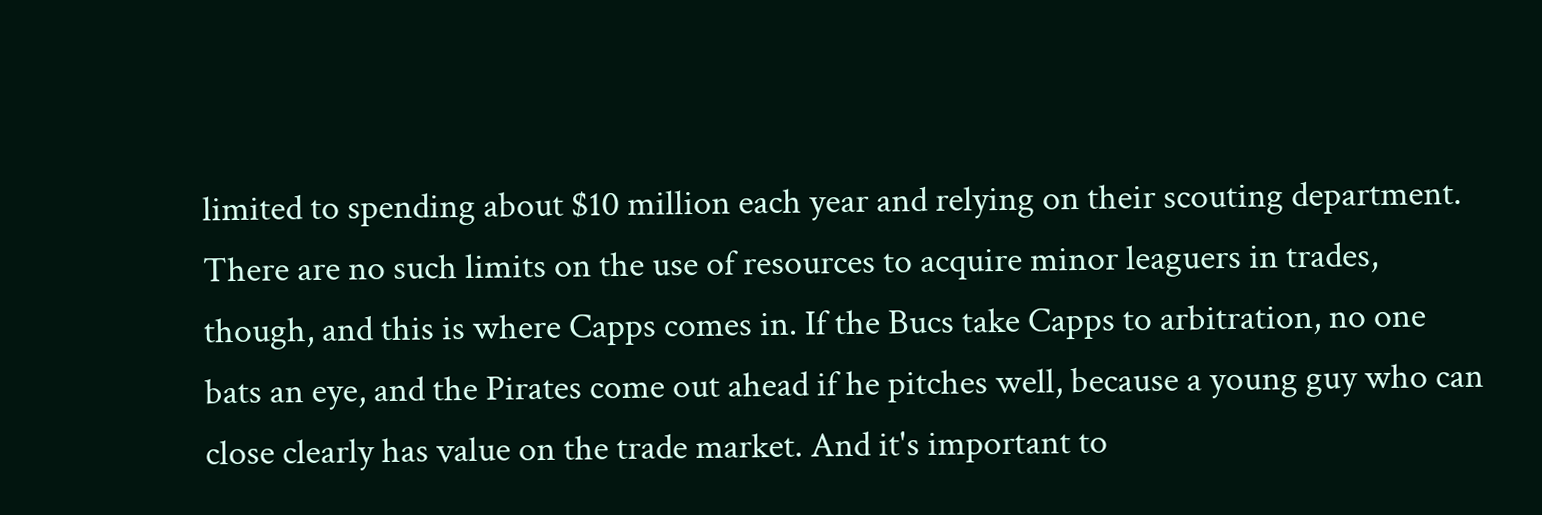limited to spending about $10 million each year and relying on their scouting department. There are no such limits on the use of resources to acquire minor leaguers in trades, though, and this is where Capps comes in. If the Bucs take Capps to arbitration, no one bats an eye, and the Pirates come out ahead if he pitches well, because a young guy who can close clearly has value on the trade market. And it's important to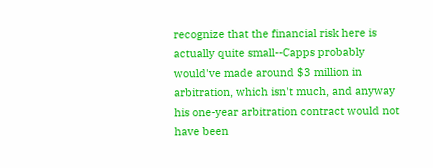recognize that the financial risk here is actually quite small--Capps probably would've made around $3 million in arbitration, which isn't much, and anyway his one-year arbitration contract would not have been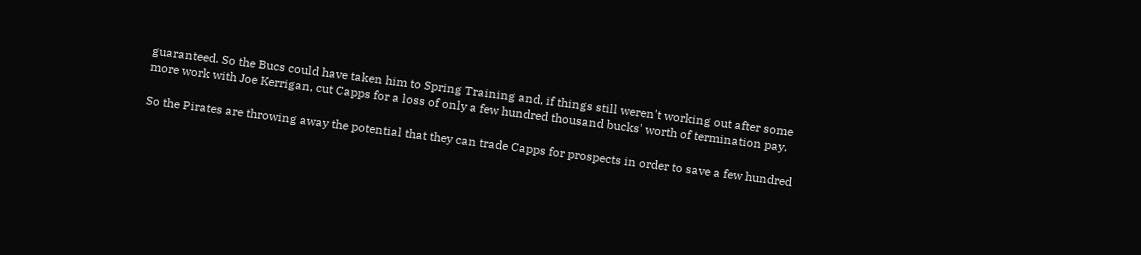guaranteed. So the Bucs could have taken him to Spring Training and, if things still weren't working out after some more work with Joe Kerrigan, cut Capps for a loss of only a few hundred thousand bucks' worth of termination pay.

So the Pirates are throwing away the potential that they can trade Capps for prospects in order to save a few hundred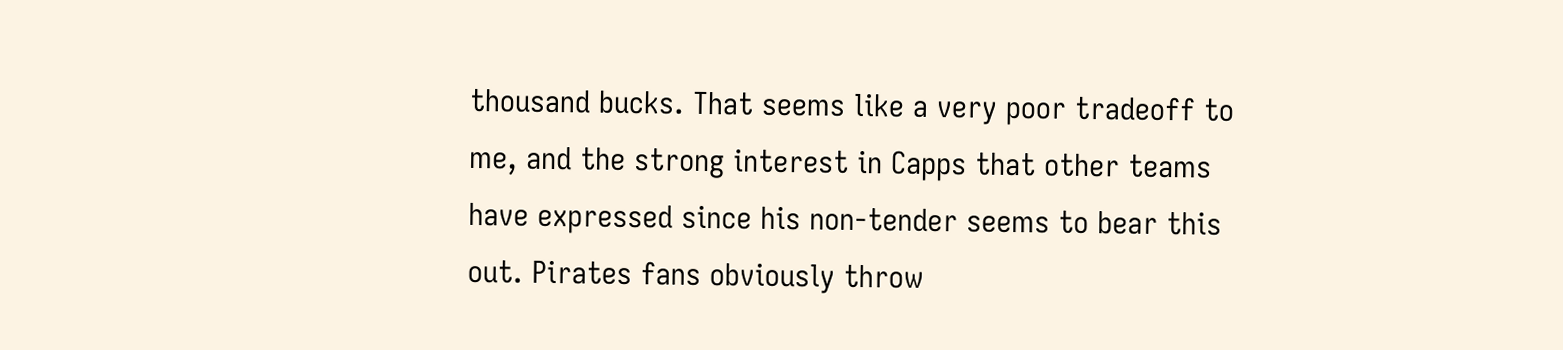thousand bucks. That seems like a very poor tradeoff to me, and the strong interest in Capps that other teams have expressed since his non-tender seems to bear this out. Pirates fans obviously throw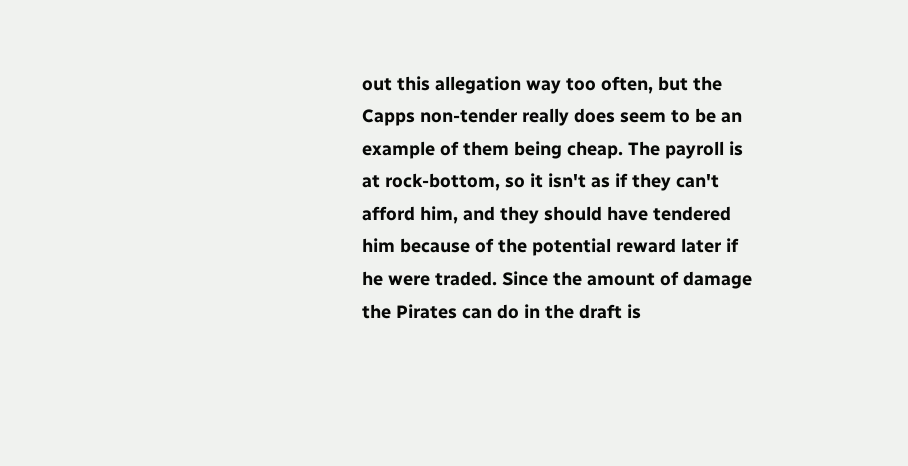out this allegation way too often, but the Capps non-tender really does seem to be an example of them being cheap. The payroll is at rock-bottom, so it isn't as if they can't afford him, and they should have tendered him because of the potential reward later if he were traded. Since the amount of damage the Pirates can do in the draft is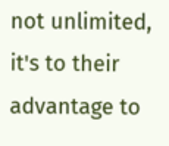not unlimited, it's to their advantage to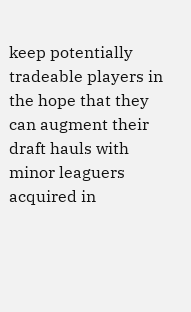keep potentially tradeable players in the hope that they can augment their draft hauls with minor leaguers acquired in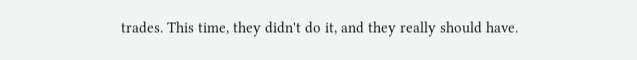trades. This time, they didn't do it, and they really should have.